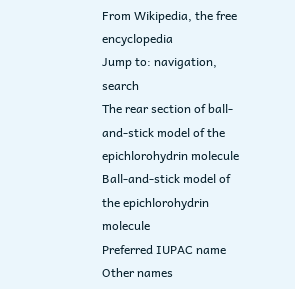From Wikipedia, the free encyclopedia
Jump to: navigation, search
The rear section of ball-and-stick model of the epichlorohydrin molecule
Ball-and-stick model of the epichlorohydrin molecule
Preferred IUPAC name
Other names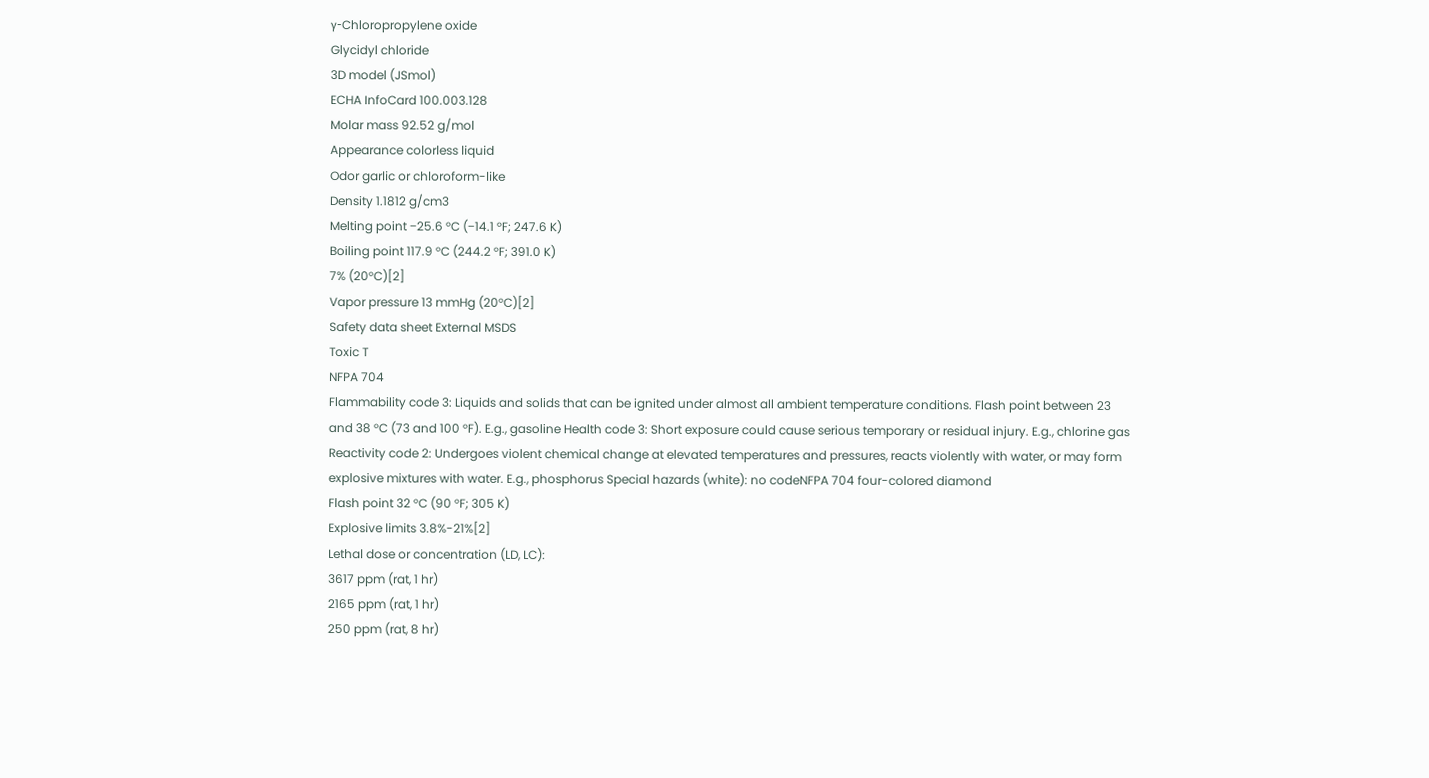γ-Chloropropylene oxide
Glycidyl chloride
3D model (JSmol)
ECHA InfoCard 100.003.128
Molar mass 92.52 g/mol
Appearance colorless liquid
Odor garlic or chloroform-like
Density 1.1812 g/cm3
Melting point −25.6 °C (−14.1 °F; 247.6 K)
Boiling point 117.9 °C (244.2 °F; 391.0 K)
7% (20°C)[2]
Vapor pressure 13 mmHg (20°C)[2]
Safety data sheet External MSDS
Toxic T
NFPA 704
Flammability code 3: Liquids and solids that can be ignited under almost all ambient temperature conditions. Flash point between 23 and 38 °C (73 and 100 °F). E.g., gasoline Health code 3: Short exposure could cause serious temporary or residual injury. E.g., chlorine gas Reactivity code 2: Undergoes violent chemical change at elevated temperatures and pressures, reacts violently with water, or may form explosive mixtures with water. E.g., phosphorus Special hazards (white): no codeNFPA 704 four-colored diamond
Flash point 32 °C (90 °F; 305 K)
Explosive limits 3.8%-21%[2]
Lethal dose or concentration (LD, LC):
3617 ppm (rat, 1 hr)
2165 ppm (rat, 1 hr)
250 ppm (rat, 8 hr)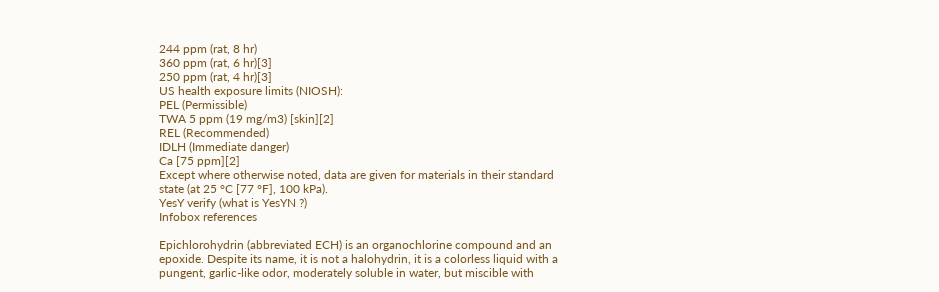244 ppm (rat, 8 hr)
360 ppm (rat, 6 hr)[3]
250 ppm (rat, 4 hr)[3]
US health exposure limits (NIOSH):
PEL (Permissible)
TWA 5 ppm (19 mg/m3) [skin][2]
REL (Recommended)
IDLH (Immediate danger)
Ca [75 ppm][2]
Except where otherwise noted, data are given for materials in their standard state (at 25 °C [77 °F], 100 kPa).
YesY verify (what is YesYN ?)
Infobox references

Epichlorohydrin (abbreviated ECH) is an organochlorine compound and an epoxide. Despite its name, it is not a halohydrin, it is a colorless liquid with a pungent, garlic-like odor, moderately soluble in water, but miscible with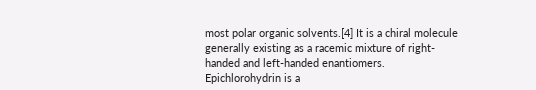most polar organic solvents.[4] It is a chiral molecule generally existing as a racemic mixture of right-handed and left-handed enantiomers. Epichlorohydrin is a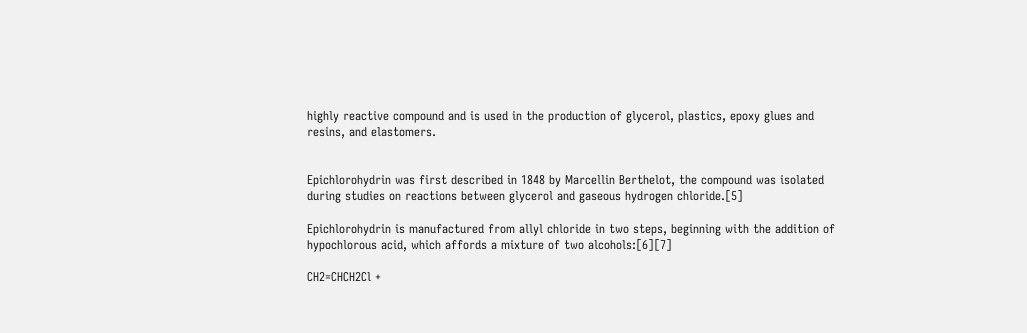highly reactive compound and is used in the production of glycerol, plastics, epoxy glues and resins, and elastomers.


Epichlorohydrin was first described in 1848 by Marcellin Berthelot, the compound was isolated during studies on reactions between glycerol and gaseous hydrogen chloride.[5]

Epichlorohydrin is manufactured from allyl chloride in two steps, beginning with the addition of hypochlorous acid, which affords a mixture of two alcohols:[6][7]

CH2=CHCH2Cl +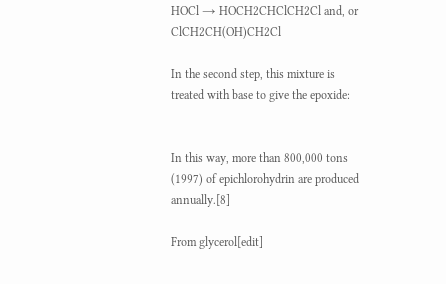HOCl → HOCH2CHClCH2Cl and, or ClCH2CH(OH)CH2Cl

In the second step, this mixture is treated with base to give the epoxide:


In this way, more than 800,000 tons (1997) of epichlorohydrin are produced annually.[8]

From glycerol[edit]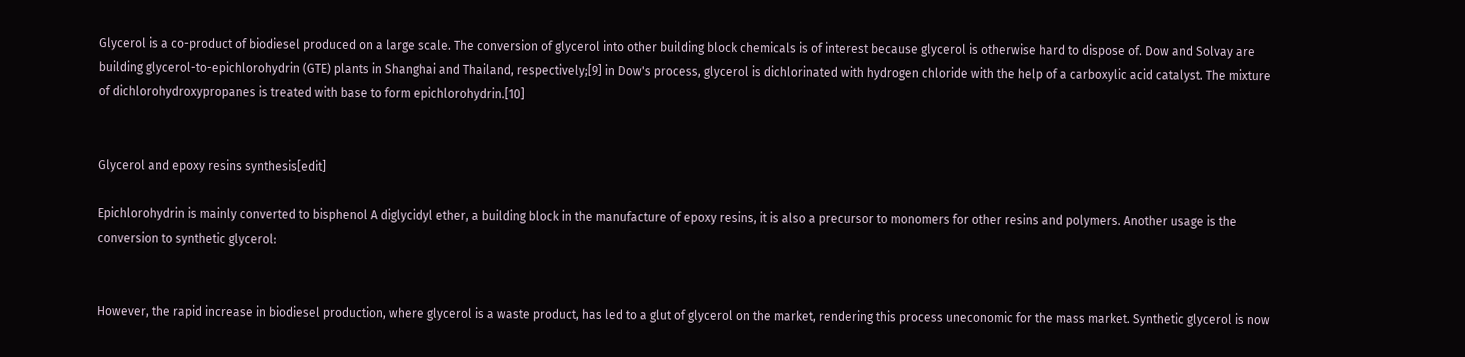Glycerol is a co-product of biodiesel produced on a large scale. The conversion of glycerol into other building block chemicals is of interest because glycerol is otherwise hard to dispose of. Dow and Solvay are building glycerol-to-epichlorohydrin (GTE) plants in Shanghai and Thailand, respectively;[9] in Dow's process, glycerol is dichlorinated with hydrogen chloride with the help of a carboxylic acid catalyst. The mixture of dichlorohydroxypropanes is treated with base to form epichlorohydrin.[10]


Glycerol and epoxy resins synthesis[edit]

Epichlorohydrin is mainly converted to bisphenol A diglycidyl ether, a building block in the manufacture of epoxy resins, it is also a precursor to monomers for other resins and polymers. Another usage is the conversion to synthetic glycerol:


However, the rapid increase in biodiesel production, where glycerol is a waste product, has led to a glut of glycerol on the market, rendering this process uneconomic for the mass market. Synthetic glycerol is now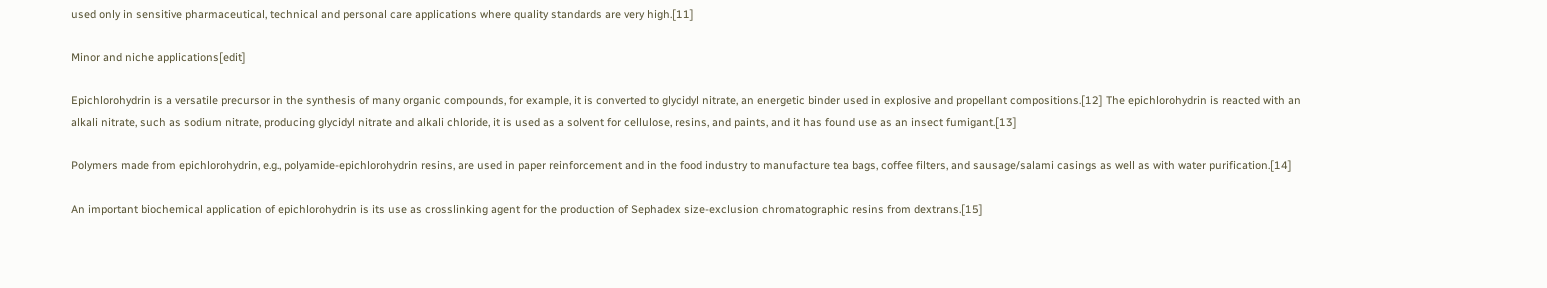used only in sensitive pharmaceutical, technical and personal care applications where quality standards are very high.[11]

Minor and niche applications[edit]

Epichlorohydrin is a versatile precursor in the synthesis of many organic compounds, for example, it is converted to glycidyl nitrate, an energetic binder used in explosive and propellant compositions.[12] The epichlorohydrin is reacted with an alkali nitrate, such as sodium nitrate, producing glycidyl nitrate and alkali chloride, it is used as a solvent for cellulose, resins, and paints, and it has found use as an insect fumigant.[13]

Polymers made from epichlorohydrin, e.g., polyamide-epichlorohydrin resins, are used in paper reinforcement and in the food industry to manufacture tea bags, coffee filters, and sausage/salami casings as well as with water purification.[14]

An important biochemical application of epichlorohydrin is its use as crosslinking agent for the production of Sephadex size-exclusion chromatographic resins from dextrans.[15]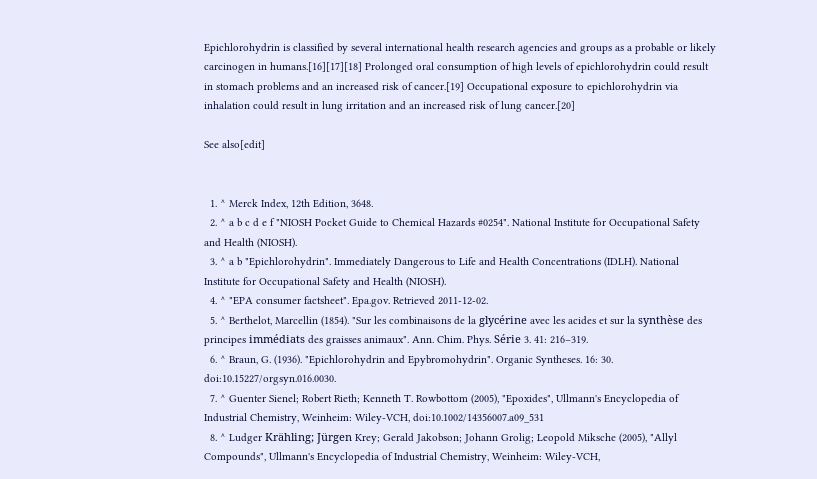Epichlorohydrin is classified by several international health research agencies and groups as a probable or likely carcinogen in humans.[16][17][18] Prolonged oral consumption of high levels of epichlorohydrin could result in stomach problems and an increased risk of cancer.[19] Occupational exposure to epichlorohydrin via inhalation could result in lung irritation and an increased risk of lung cancer.[20]

See also[edit]


  1. ^ Merck Index, 12th Edition, 3648.
  2. ^ a b c d e f "NIOSH Pocket Guide to Chemical Hazards #0254". National Institute for Occupational Safety and Health (NIOSH).
  3. ^ a b "Epichlorohydrin". Immediately Dangerous to Life and Health Concentrations (IDLH). National Institute for Occupational Safety and Health (NIOSH).
  4. ^ "EPA consumer factsheet". Epa.gov. Retrieved 2011-12-02.
  5. ^ Berthelot, Marcellin (1854). "Sur les combinaisons de la glycérine avec les acides et sur la synthèse des principes immédiats des graisses animaux". Ann. Chim. Phys. Série 3. 41: 216–319.
  6. ^ Braun, G. (1936). "Epichlorohydrin and Epybromohydrin". Organic Syntheses. 16: 30. doi:10.15227/orgsyn.016.0030.
  7. ^ Guenter Sienel; Robert Rieth; Kenneth T. Rowbottom (2005), "Epoxides", Ullmann's Encyclopedia of Industrial Chemistry, Weinheim: Wiley-VCH, doi:10.1002/14356007.a09_531
  8. ^ Ludger Krähling; Jürgen Krey; Gerald Jakobson; Johann Grolig; Leopold Miksche (2005), "Allyl Compounds", Ullmann's Encyclopedia of Industrial Chemistry, Weinheim: Wiley-VCH,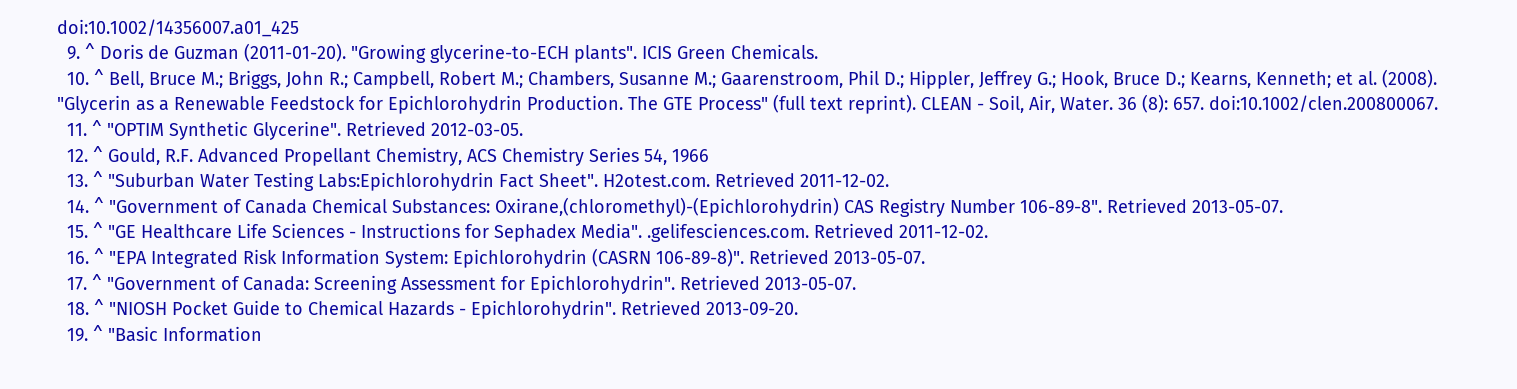doi:10.1002/14356007.a01_425
  9. ^ Doris de Guzman (2011-01-20). "Growing glycerine-to-ECH plants". ICIS Green Chemicals.
  10. ^ Bell, Bruce M.; Briggs, John R.; Campbell, Robert M.; Chambers, Susanne M.; Gaarenstroom, Phil D.; Hippler, Jeffrey G.; Hook, Bruce D.; Kearns, Kenneth; et al. (2008). "Glycerin as a Renewable Feedstock for Epichlorohydrin Production. The GTE Process" (full text reprint). CLEAN - Soil, Air, Water. 36 (8): 657. doi:10.1002/clen.200800067.
  11. ^ "OPTIM Synthetic Glycerine". Retrieved 2012-03-05.
  12. ^ Gould, R.F. Advanced Propellant Chemistry, ACS Chemistry Series 54, 1966
  13. ^ "Suburban Water Testing Labs:Epichlorohydrin Fact Sheet". H2otest.com. Retrieved 2011-12-02.
  14. ^ "Government of Canada Chemical Substances: Oxirane,(chloromethyl)-(Epichlorohydrin) CAS Registry Number 106-89-8". Retrieved 2013-05-07.
  15. ^ "GE Healthcare Life Sciences - Instructions for Sephadex Media". .gelifesciences.com. Retrieved 2011-12-02.
  16. ^ "EPA Integrated Risk Information System: Epichlorohydrin (CASRN 106-89-8)". Retrieved 2013-05-07.
  17. ^ "Government of Canada: Screening Assessment for Epichlorohydrin". Retrieved 2013-05-07.
  18. ^ "NIOSH Pocket Guide to Chemical Hazards - Epichlorohydrin". Retrieved 2013-09-20.
  19. ^ "Basic Information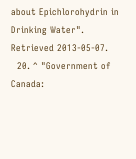about Epichlorohydrin in Drinking Water". Retrieved 2013-05-07.
  20. ^ "Government of Canada: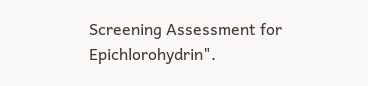Screening Assessment for Epichlorohydrin".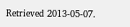Retrieved 2013-05-07.